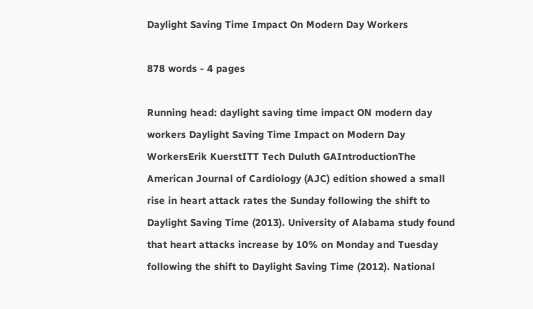Daylight Saving Time Impact On Modern Day Workers

878 words - 4 pages

Running head: daylight saving time impact ON modern day workers Daylight Saving Time Impact on Modern Day WorkersErik KuerstITT Tech Duluth GAIntroductionThe American Journal of Cardiology (AJC) edition showed a small rise in heart attack rates the Sunday following the shift to Daylight Saving Time (2013). University of Alabama study found that heart attacks increase by 10% on Monday and Tuesday following the shift to Daylight Saving Time (2012). National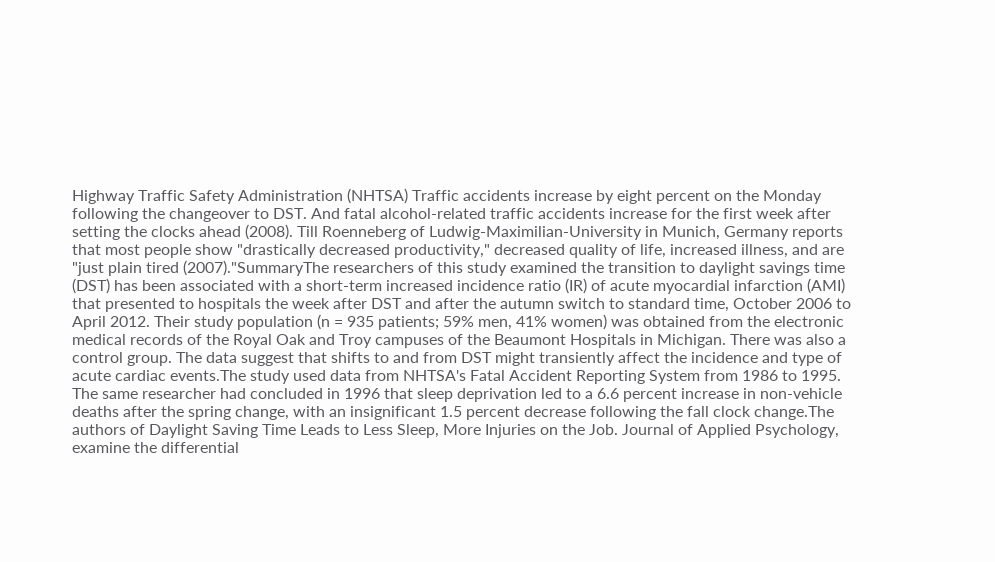Highway Traffic Safety Administration (NHTSA) Traffic accidents increase by eight percent on the Monday following the changeover to DST. And fatal alcohol-related traffic accidents increase for the first week after setting the clocks ahead (2008). Till Roenneberg of Ludwig-Maximilian-University in Munich, Germany reports that most people show "drastically decreased productivity," decreased quality of life, increased illness, and are "just plain tired (2007)."SummaryThe researchers of this study examined the transition to daylight savings time (DST) has been associated with a short-term increased incidence ratio (IR) of acute myocardial infarction (AMI) that presented to hospitals the week after DST and after the autumn switch to standard time, October 2006 to April 2012. Their study population (n = 935 patients; 59% men, 41% women) was obtained from the electronic medical records of the Royal Oak and Troy campuses of the Beaumont Hospitals in Michigan. There was also a control group. The data suggest that shifts to and from DST might transiently affect the incidence and type of acute cardiac events.The study used data from NHTSA's Fatal Accident Reporting System from 1986 to 1995. The same researcher had concluded in 1996 that sleep deprivation led to a 6.6 percent increase in non-vehicle deaths after the spring change, with an insignificant 1.5 percent decrease following the fall clock change.The authors of Daylight Saving Time Leads to Less Sleep, More Injuries on the Job. Journal of Applied Psychology, examine the differential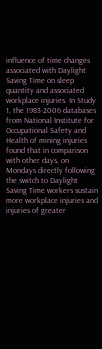influence of time changes associated with Daylight Saving Time on sleep quantity and associated workplace injuries. In Study 1, the 1983-2006 databases from National Institute for Occupational Safety and Health of mining injuries found that in comparison with other days, on Mondays directly following the switch to Daylight Saving Time workers sustain more workplace injuries and injuries of greater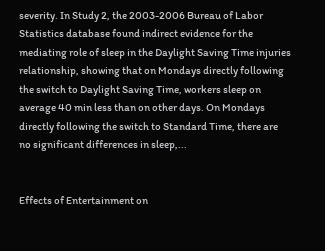severity. In Study 2, the 2003-2006 Bureau of Labor Statistics database found indirect evidence for the mediating role of sleep in the Daylight Saving Time injuries relationship, showing that on Mondays directly following the switch to Daylight Saving Time, workers sleep on average 40 min less than on other days. On Mondays directly following the switch to Standard Time, there are no significant differences in sleep,...


Effects of Entertainment on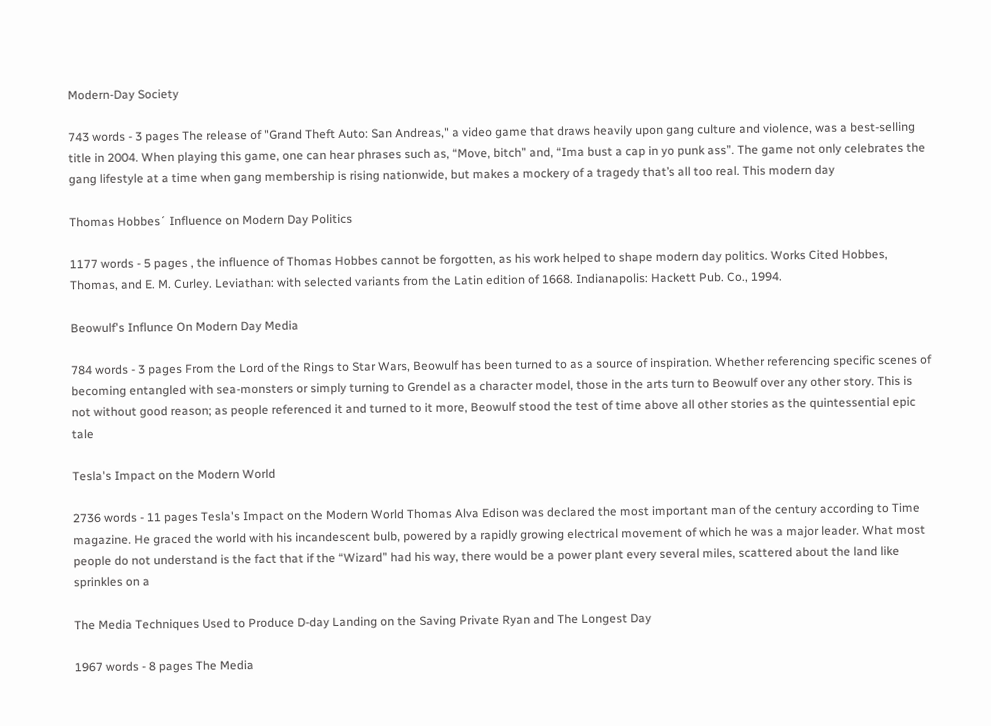Modern-Day Society

743 words - 3 pages The release of "Grand Theft Auto: San Andreas," a video game that draws heavily upon gang culture and violence, was a best-selling title in 2004. When playing this game, one can hear phrases such as, “Move, bitch” and, “Ima bust a cap in yo punk ass”. The game not only celebrates the gang lifestyle at a time when gang membership is rising nationwide, but makes a mockery of a tragedy that’s all too real. This modern day

Thomas Hobbes´ Influence on Modern Day Politics

1177 words - 5 pages , the influence of Thomas Hobbes cannot be forgotten, as his work helped to shape modern day politics. Works Cited Hobbes, Thomas, and E. M. Curley. Leviathan: with selected variants from the Latin edition of 1668. Indianapolis: Hackett Pub. Co., 1994.

Beowulf's Influnce On Modern Day Media

784 words - 3 pages From the Lord of the Rings to Star Wars, Beowulf has been turned to as a source of inspiration. Whether referencing specific scenes of becoming entangled with sea-monsters or simply turning to Grendel as a character model, those in the arts turn to Beowulf over any other story. This is not without good reason; as people referenced it and turned to it more, Beowulf stood the test of time above all other stories as the quintessential epic tale

Tesla's Impact on the Modern World

2736 words - 11 pages Tesla's Impact on the Modern World Thomas Alva Edison was declared the most important man of the century according to Time magazine. He graced the world with his incandescent bulb, powered by a rapidly growing electrical movement of which he was a major leader. What most people do not understand is the fact that if the “Wizard” had his way, there would be a power plant every several miles, scattered about the land like sprinkles on a

The Media Techniques Used to Produce D-day Landing on the Saving Private Ryan and The Longest Day

1967 words - 8 pages The Media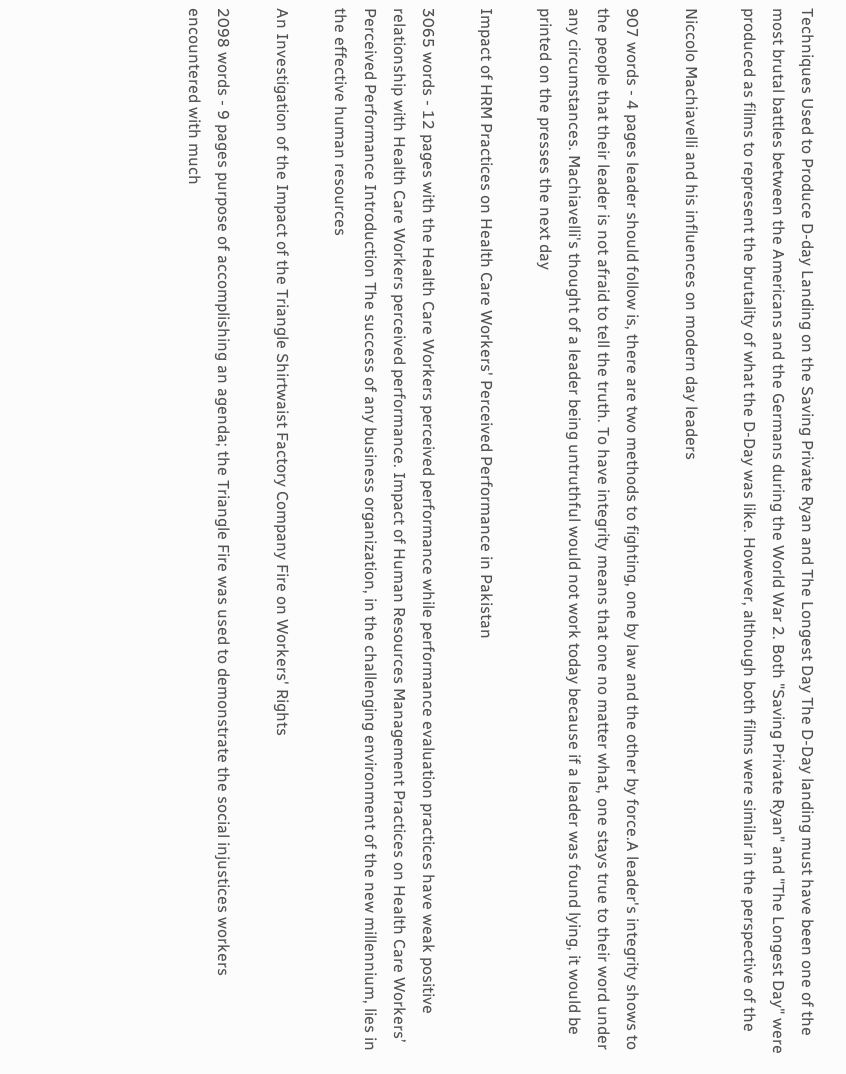Techniques Used to Produce D-day Landing on the Saving Private Ryan and The Longest Day The D-Day landing must have been one of the most brutal battles between the Americans and the Germans during the World War 2. Both "Saving Private Ryan" and "The Longest Day" were produced as films to represent the brutality of what the D-Day was like. However, although both films were similar in the perspective of the

Niccolo Machiavelli and his influences on modern day leaders

907 words - 4 pages leader should follow is, there are two methods to fighting, one by law and the other by force.A leader's integrity shows to the people that their leader is not afraid to tell the truth. To have integrity means that one no matter what, one stays true to their word under any circumstances. Machiavelli's thought of a leader being untruthful would not work today because if a leader was found lying, it would be printed on the presses the next day

Impact of HRM Practices on Health Care Workers' Perceived Performance in Pakistan

3065 words - 12 pages with the Health Care Workers perceived performance while performance evaluation practices have weak positive relationship with Health Care Workers perceived performance. Impact of Human Resources Management Practices on Health Care Workers’ Perceived Performance Introduction The success of any business organization, in the challenging environment of the new millennium, lies in the effective human resources

An Investigation of the Impact of the Triangle Shirtwaist Factory Company Fire on Workers' Rights

2098 words - 9 pages purpose of accomplishing an agenda; the Triangle Fire was used to demonstrate the social injustices workers encountered with much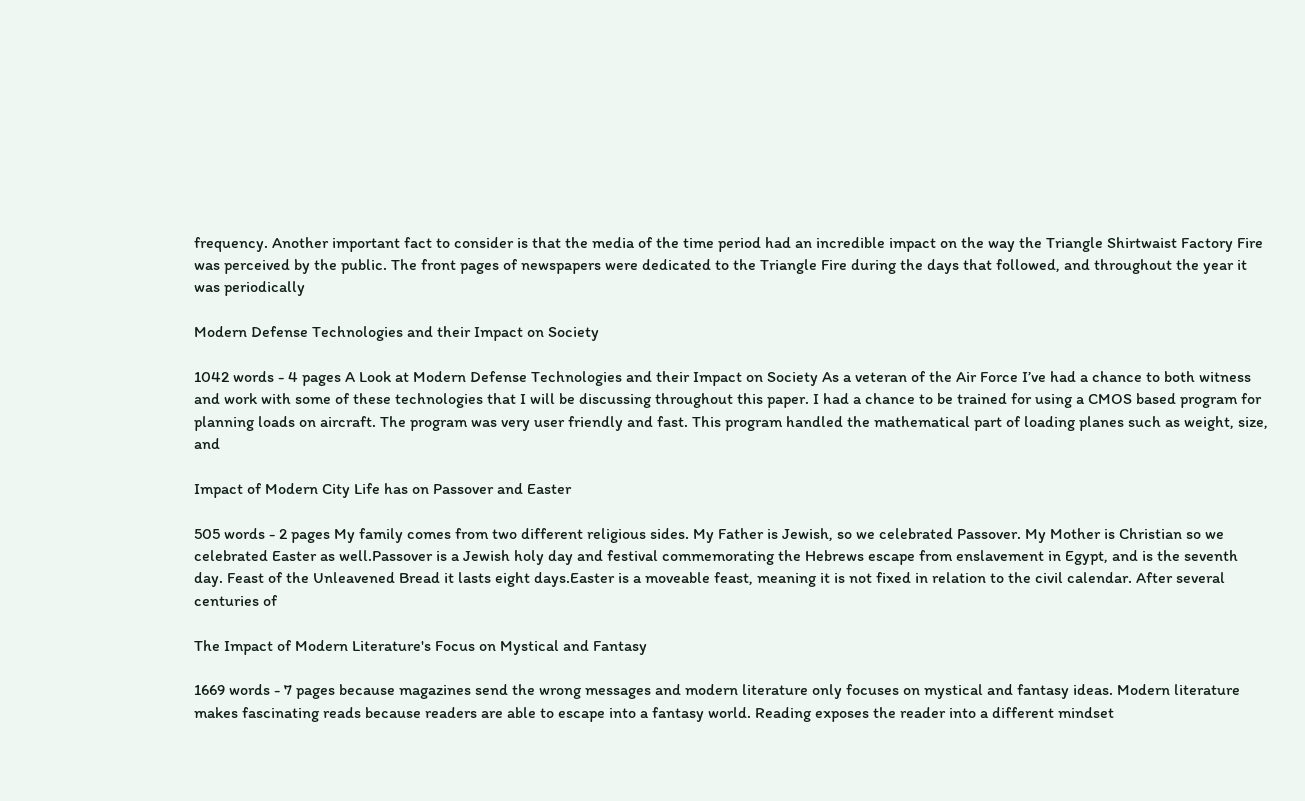frequency. Another important fact to consider is that the media of the time period had an incredible impact on the way the Triangle Shirtwaist Factory Fire was perceived by the public. The front pages of newspapers were dedicated to the Triangle Fire during the days that followed, and throughout the year it was periodically

Modern Defense Technologies and their Impact on Society

1042 words - 4 pages A Look at Modern Defense Technologies and their Impact on Society As a veteran of the Air Force I’ve had a chance to both witness and work with some of these technologies that I will be discussing throughout this paper. I had a chance to be trained for using a CMOS based program for planning loads on aircraft. The program was very user friendly and fast. This program handled the mathematical part of loading planes such as weight, size, and

Impact of Modern City Life has on Passover and Easter

505 words - 2 pages My family comes from two different religious sides. My Father is Jewish, so we celebrated Passover. My Mother is Christian so we celebrated Easter as well.Passover is a Jewish holy day and festival commemorating the Hebrews escape from enslavement in Egypt, and is the seventh day. Feast of the Unleavened Bread it lasts eight days.Easter is a moveable feast, meaning it is not fixed in relation to the civil calendar. After several centuries of

The Impact of Modern Literature's Focus on Mystical and Fantasy

1669 words - 7 pages because magazines send the wrong messages and modern literature only focuses on mystical and fantasy ideas. Modern literature makes fascinating reads because readers are able to escape into a fantasy world. Reading exposes the reader into a different mindset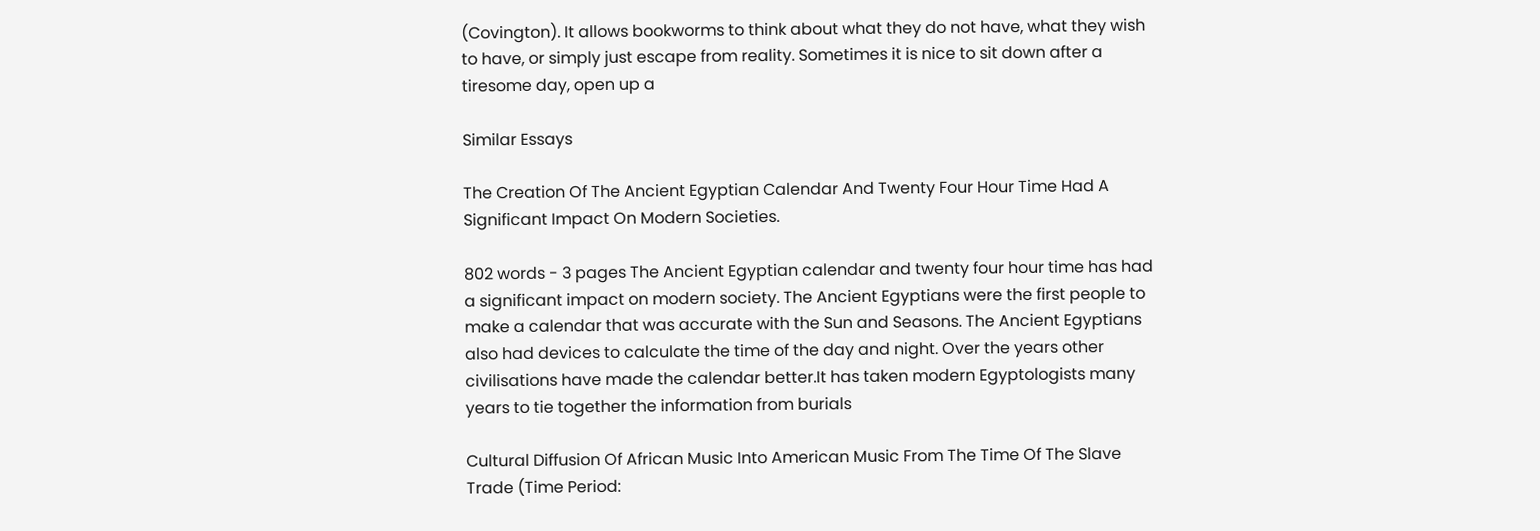(Covington). It allows bookworms to think about what they do not have, what they wish to have, or simply just escape from reality. Sometimes it is nice to sit down after a tiresome day, open up a

Similar Essays

The Creation Of The Ancient Egyptian Calendar And Twenty Four Hour Time Had A Significant Impact On Modern Societies.

802 words - 3 pages The Ancient Egyptian calendar and twenty four hour time has had a significant impact on modern society. The Ancient Egyptians were the first people to make a calendar that was accurate with the Sun and Seasons. The Ancient Egyptians also had devices to calculate the time of the day and night. Over the years other civilisations have made the calendar better.It has taken modern Egyptologists many years to tie together the information from burials

Cultural Diffusion Of African Music Into American Music From The Time Of The Slave Trade (Time Period: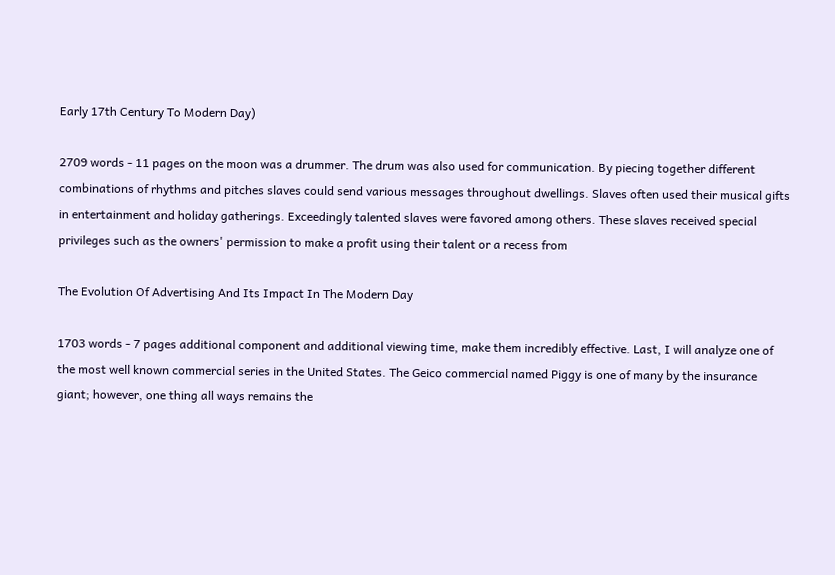Early 17th Century To Modern Day)

2709 words - 11 pages on the moon was a drummer. The drum was also used for communication. By piecing together different combinations of rhythms and pitches slaves could send various messages throughout dwellings. Slaves often used their musical gifts in entertainment and holiday gatherings. Exceedingly talented slaves were favored among others. These slaves received special privileges such as the owners' permission to make a profit using their talent or a recess from

The Evolution Of Advertising And Its Impact In The Modern Day

1703 words - 7 pages additional component and additional viewing time, make them incredibly effective. Last, I will analyze one of the most well known commercial series in the United States. The Geico commercial named Piggy is one of many by the insurance giant; however, one thing all ways remains the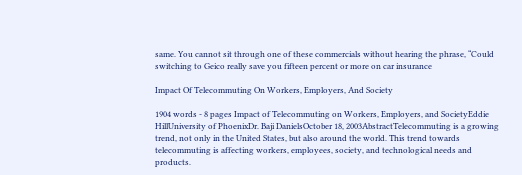same. You cannot sit through one of these commercials without hearing the phrase, “Could switching to Geico really save you fifteen percent or more on car insurance

Impact Of Telecommuting On Workers, Employers, And Society

1904 words - 8 pages Impact of Telecommuting on Workers, Employers, and SocietyEddie HillUniversity of PhoenixDr. Baji DanielsOctober 18, 2003AbstractTelecommuting is a growing trend, not only in the United States, but also around the world. This trend towards telecommuting is affecting workers, employees, society, and technological needs and products.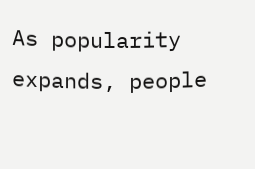As popularity expands, people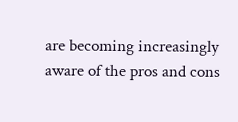are becoming increasingly aware of the pros and cons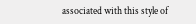associated with this style of